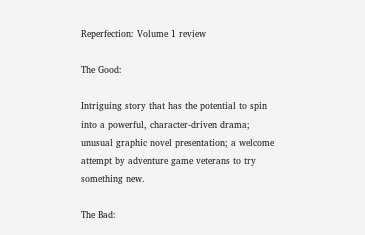Reperfection: Volume 1 review

The Good:

Intriguing story that has the potential to spin into a powerful, character-driven drama; unusual graphic novel presentation; a welcome attempt by adventure game veterans to try something new.

The Bad: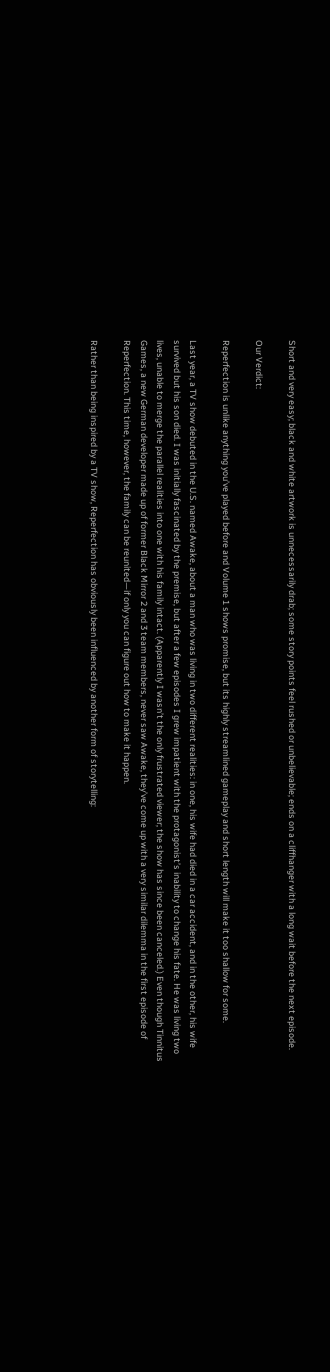Short and very easy; black and white artwork is unnecessarily drab; some story points feel rushed or unbelievable; ends on a cliffhanger with a long wait before the next episode.

Our Verdict:

Reperfection is unlike anything you’ve played before and Volume 1 shows promise, but its highly streamlined gameplay and short length will make it too shallow for some.

Last year, a TV show debuted in the U.S. named Awake, about a man who was living in two different realities: in one, his wife had died in a car accident, and in the other, his wife survived but his son died. I was initially fascinated by the premise, but after a few episodes I grew impatient with the protagonist’s inability to change his fate. He was living two lives, unable to merge the parallel realities into one with his family intact. (Apparently I wasn’t the only frustrated viewer; the show has since been canceled.) Even though Tinnitus Games, a new German developer made up of former Black Mirror 2 and 3 team members, never saw Awake, they’ve come up with a very similar dilemma in the first episode of Reperfection. This time, however, the family can be reunited—if only you can figure out how to make it happen.

Rather than being inspired by a TV show, Reperfection has obviously been influenced by another form of storytelling: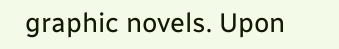graphic novels. Upon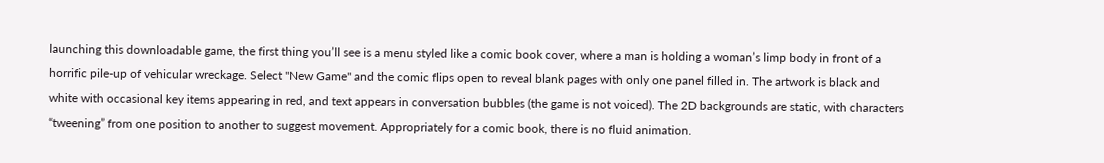launching this downloadable game, the first thing you’ll see is a menu styled like a comic book cover, where a man is holding a woman’s limp body in front of a horrific pile-up of vehicular wreckage. Select "New Game" and the comic flips open to reveal blank pages with only one panel filled in. The artwork is black and white with occasional key items appearing in red, and text appears in conversation bubbles (the game is not voiced). The 2D backgrounds are static, with characters “tweening” from one position to another to suggest movement. Appropriately for a comic book, there is no fluid animation.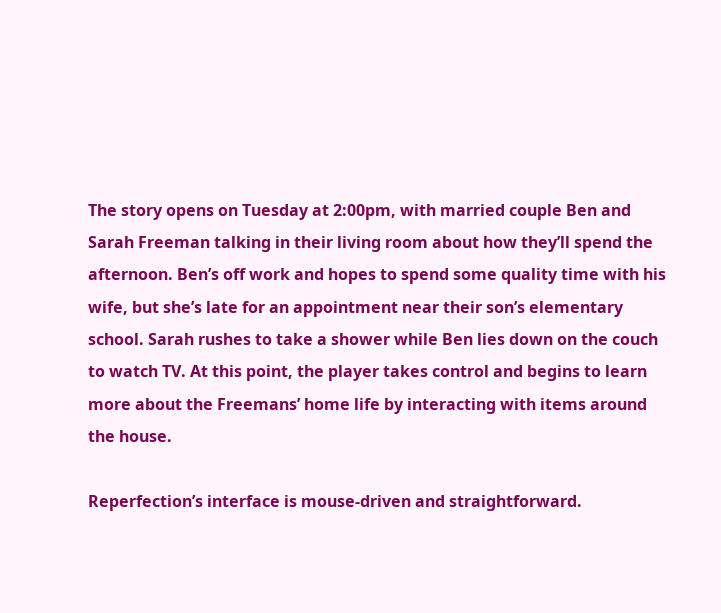The story opens on Tuesday at 2:00pm, with married couple Ben and Sarah Freeman talking in their living room about how they’ll spend the afternoon. Ben’s off work and hopes to spend some quality time with his wife, but she’s late for an appointment near their son’s elementary school. Sarah rushes to take a shower while Ben lies down on the couch to watch TV. At this point, the player takes control and begins to learn more about the Freemans’ home life by interacting with items around the house.

Reperfection’s interface is mouse-driven and straightforward.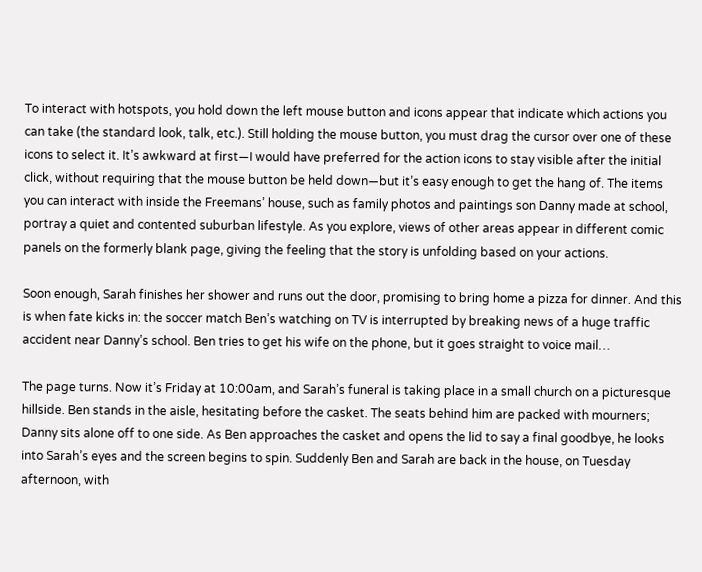To interact with hotspots, you hold down the left mouse button and icons appear that indicate which actions you can take (the standard look, talk, etc.). Still holding the mouse button, you must drag the cursor over one of these icons to select it. It’s awkward at first—I would have preferred for the action icons to stay visible after the initial click, without requiring that the mouse button be held down—but it’s easy enough to get the hang of. The items you can interact with inside the Freemans’ house, such as family photos and paintings son Danny made at school, portray a quiet and contented suburban lifestyle. As you explore, views of other areas appear in different comic panels on the formerly blank page, giving the feeling that the story is unfolding based on your actions.

Soon enough, Sarah finishes her shower and runs out the door, promising to bring home a pizza for dinner. And this is when fate kicks in: the soccer match Ben’s watching on TV is interrupted by breaking news of a huge traffic accident near Danny’s school. Ben tries to get his wife on the phone, but it goes straight to voice mail…

The page turns. Now it’s Friday at 10:00am, and Sarah’s funeral is taking place in a small church on a picturesque hillside. Ben stands in the aisle, hesitating before the casket. The seats behind him are packed with mourners; Danny sits alone off to one side. As Ben approaches the casket and opens the lid to say a final goodbye, he looks into Sarah’s eyes and the screen begins to spin. Suddenly Ben and Sarah are back in the house, on Tuesday afternoon, with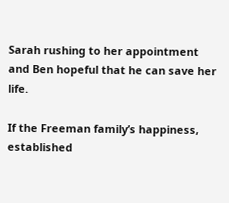Sarah rushing to her appointment and Ben hopeful that he can save her life.

If the Freeman family’s happiness, established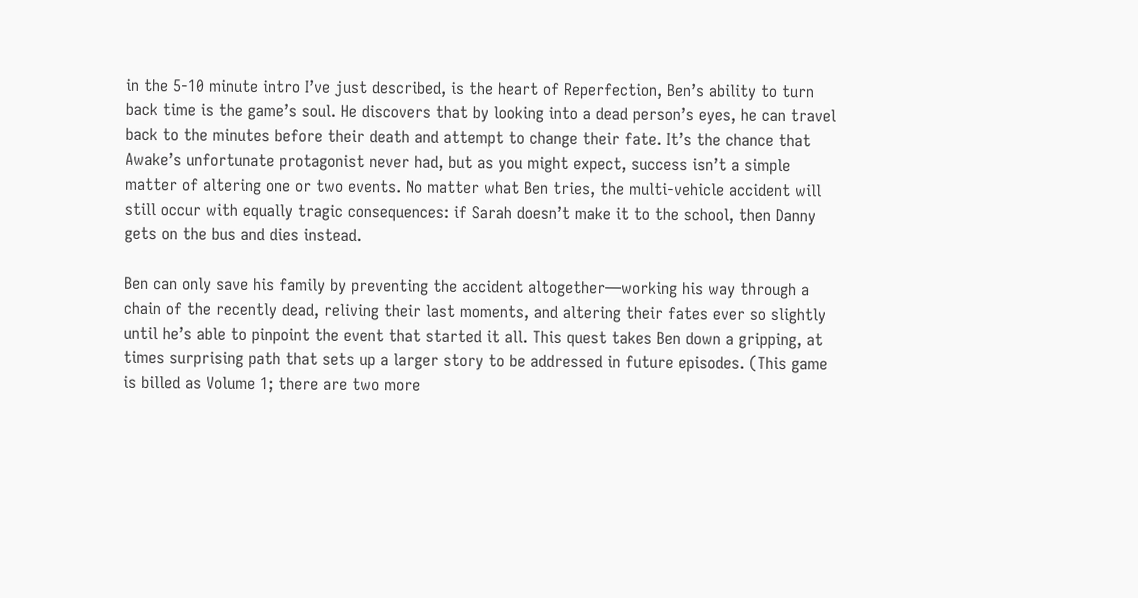in the 5-10 minute intro I’ve just described, is the heart of Reperfection, Ben’s ability to turn back time is the game’s soul. He discovers that by looking into a dead person’s eyes, he can travel back to the minutes before their death and attempt to change their fate. It’s the chance that Awake’s unfortunate protagonist never had, but as you might expect, success isn’t a simple matter of altering one or two events. No matter what Ben tries, the multi-vehicle accident will still occur with equally tragic consequences: if Sarah doesn’t make it to the school, then Danny gets on the bus and dies instead.

Ben can only save his family by preventing the accident altogether—working his way through a chain of the recently dead, reliving their last moments, and altering their fates ever so slightly until he’s able to pinpoint the event that started it all. This quest takes Ben down a gripping, at times surprising path that sets up a larger story to be addressed in future episodes. (This game is billed as Volume 1; there are two more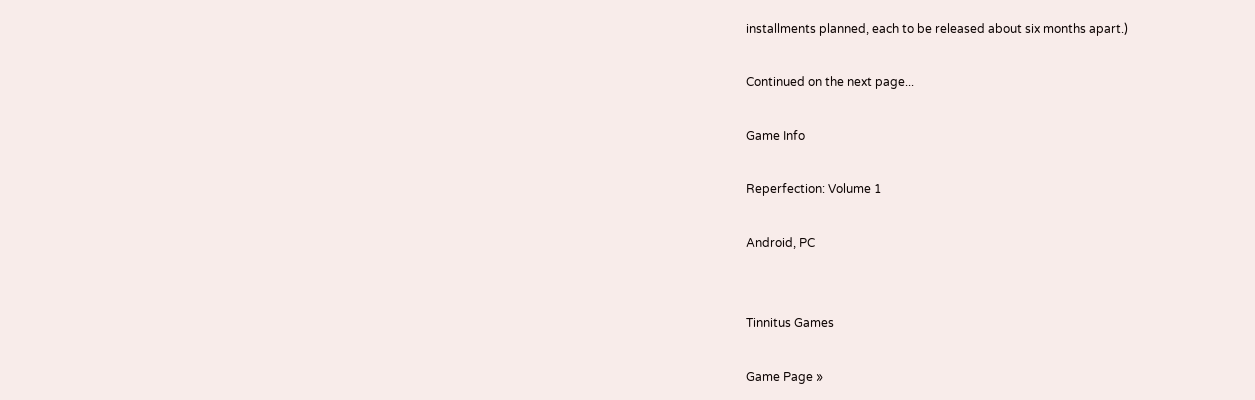installments planned, each to be released about six months apart.)

Continued on the next page...

Game Info

Reperfection: Volume 1

Android, PC


Tinnitus Games

Game Page »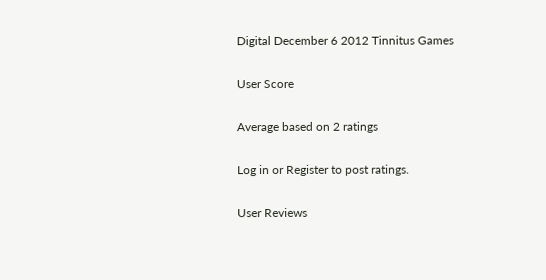Digital December 6 2012 Tinnitus Games

User Score

Average based on 2 ratings

Log in or Register to post ratings.

User Reviews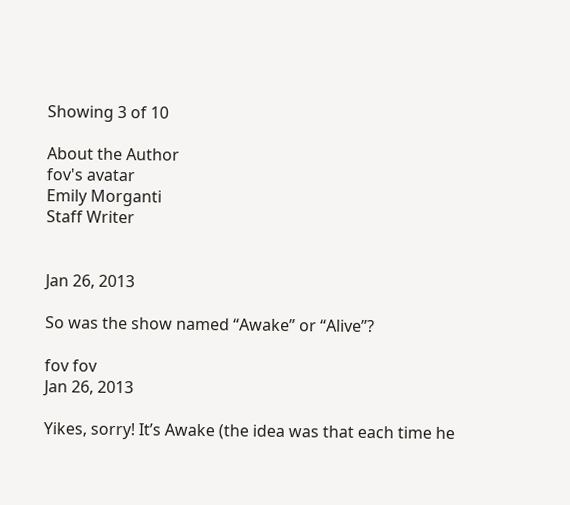Showing 3 of 10

About the Author
fov's avatar
Emily Morganti
Staff Writer


Jan 26, 2013

So was the show named “Awake” or “Alive”?

fov fov
Jan 26, 2013

Yikes, sorry! It’s Awake (the idea was that each time he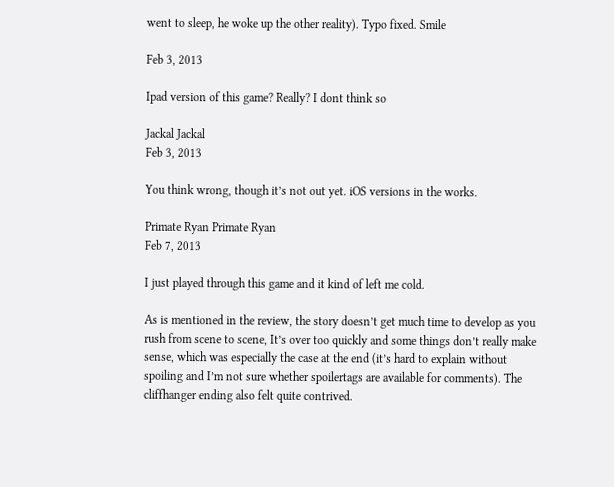went to sleep, he woke up the other reality). Typo fixed. Smile

Feb 3, 2013

Ipad version of this game? Really? I dont think so

Jackal Jackal
Feb 3, 2013

You think wrong, though it’s not out yet. iOS versions in the works.

Primate Ryan Primate Ryan
Feb 7, 2013

I just played through this game and it kind of left me cold.

As is mentioned in the review, the story doesn’t get much time to develop as you rush from scene to scene, It’s over too quickly and some things don’t really make sense, which was especially the case at the end (it’s hard to explain without spoiling and I’m not sure whether spoilertags are available for comments). The cliffhanger ending also felt quite contrived.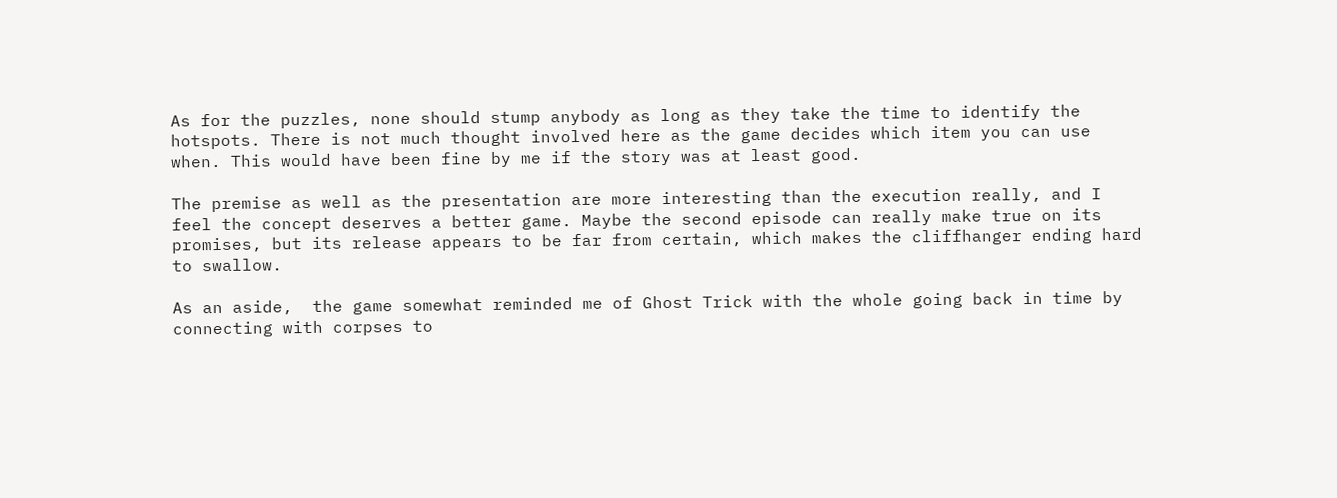As for the puzzles, none should stump anybody as long as they take the time to identify the hotspots. There is not much thought involved here as the game decides which item you can use when. This would have been fine by me if the story was at least good.

The premise as well as the presentation are more interesting than the execution really, and I feel the concept deserves a better game. Maybe the second episode can really make true on its promises, but its release appears to be far from certain, which makes the cliffhanger ending hard to swallow.

As an aside,  the game somewhat reminded me of Ghost Trick with the whole going back in time by connecting with corpses to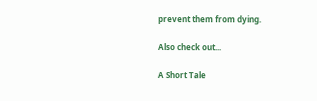prevent them from dying.

Also check out...

A Short Tale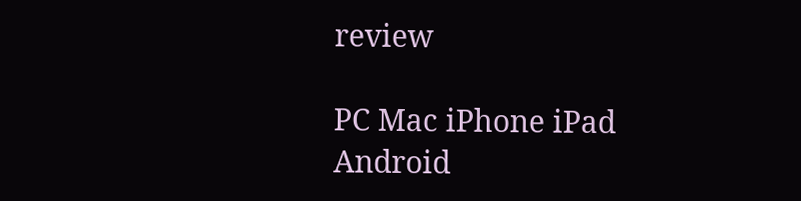review

PC Mac iPhone iPad Android